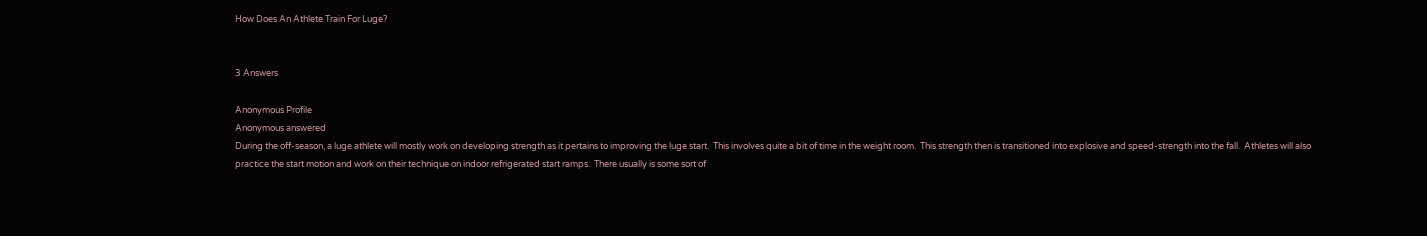How Does An Athlete Train For Luge?


3 Answers

Anonymous Profile
Anonymous answered
During the off-season, a luge athlete will mostly work on developing strength as it pertains to improving the luge start.  This involves quite a bit of time in the weight room.  This strength then is transitioned into explosive and speed-strength into the fall.  Athletes will also practice the start motion and work on their technique on indoor refrigerated start ramps.  There usually is some sort of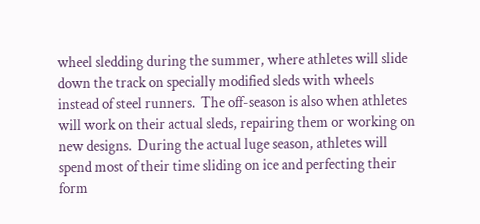wheel sledding during the summer, where athletes will slide down the track on specially modified sleds with wheels instead of steel runners.  The off-season is also when athletes will work on their actual sleds, repairing them or working on new designs.  During the actual luge season, athletes will spend most of their time sliding on ice and perfecting their form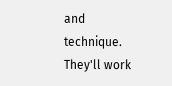and technique.  They'll work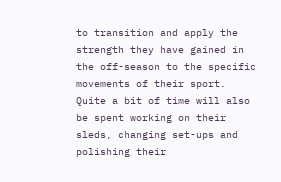to transition and apply the strength they have gained in the off-season to the specific movements of their sport.  Quite a bit of time will also be spent working on their sleds, changing set-ups and polishing their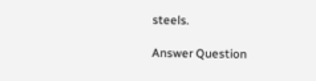steels.

Answer Question